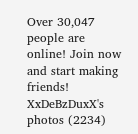Over 30,047 people are online! Join now and start making friends!
XxDeBzDuxX's photos (2234)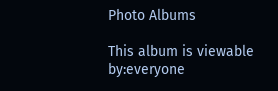Photo Albums

This album is viewable by:everyone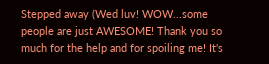Stepped away (Wed luv! WOW...some people are just AWESOME! Thank you so much for the help and for spoiling me! It's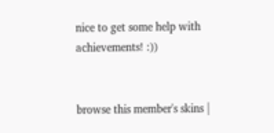nice to get some help with achievements! :))


browse this member's skins |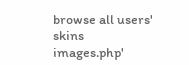browse all users' skins
images.php'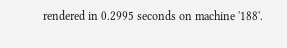rendered in 0.2995 seconds on machine '188'.